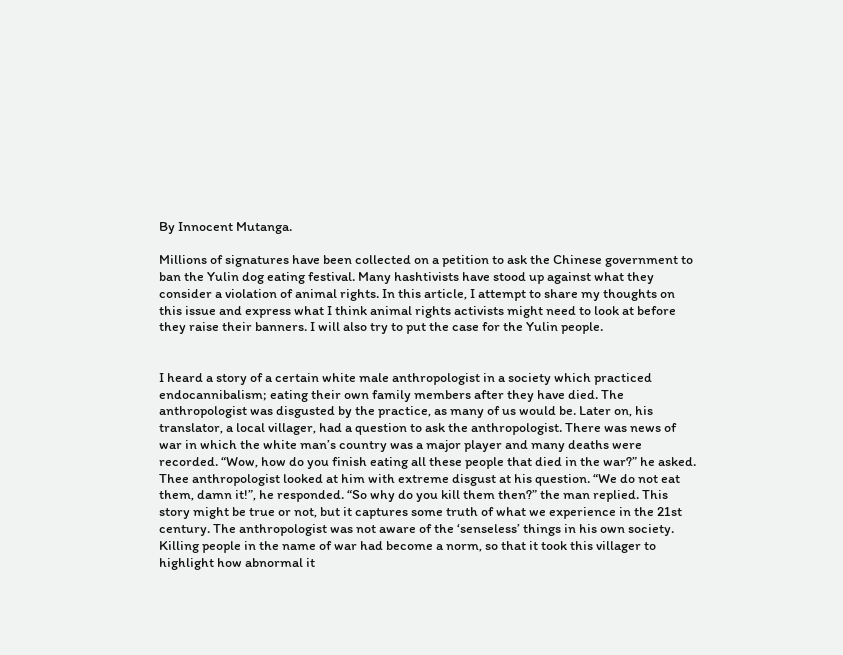By Innocent Mutanga.

Millions of signatures have been collected on a petition to ask the Chinese government to ban the Yulin dog eating festival. Many hashtivists have stood up against what they consider a violation of animal rights. In this article, I attempt to share my thoughts on this issue and express what I think animal rights activists might need to look at before they raise their banners. I will also try to put the case for the Yulin people.


I heard a story of a certain white male anthropologist in a society which practiced endocannibalism; eating their own family members after they have died. The anthropologist was disgusted by the practice, as many of us would be. Later on, his translator, a local villager, had a question to ask the anthropologist. There was news of war in which the white man’s country was a major player and many deaths were recorded. “Wow, how do you finish eating all these people that died in the war?” he asked. Thee anthropologist looked at him with extreme disgust at his question. “We do not eat them, damn it!”, he responded. “So why do you kill them then?” the man replied. This story might be true or not, but it captures some truth of what we experience in the 21st century. The anthropologist was not aware of the ‘senseless’ things in his own society. Killing people in the name of war had become a norm, so that it took this villager to highlight how abnormal it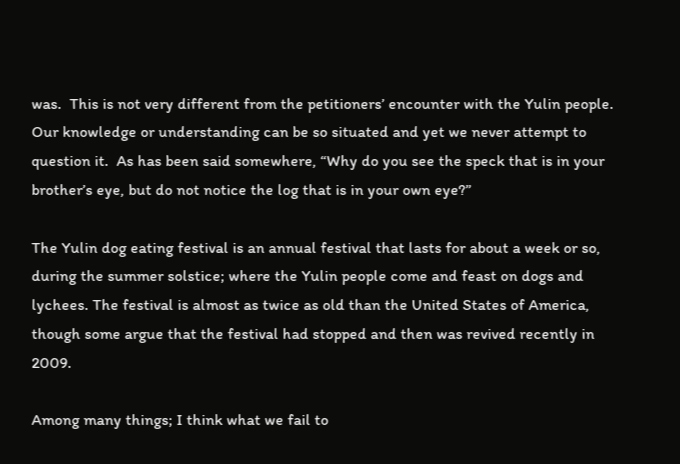was.  This is not very different from the petitioners’ encounter with the Yulin people. Our knowledge or understanding can be so situated and yet we never attempt to question it.  As has been said somewhere, “Why do you see the speck that is in your brother’s eye, but do not notice the log that is in your own eye?”

The Yulin dog eating festival is an annual festival that lasts for about a week or so, during the summer solstice; where the Yulin people come and feast on dogs and lychees. The festival is almost as twice as old than the United States of America, though some argue that the festival had stopped and then was revived recently in 2009.

Among many things; I think what we fail to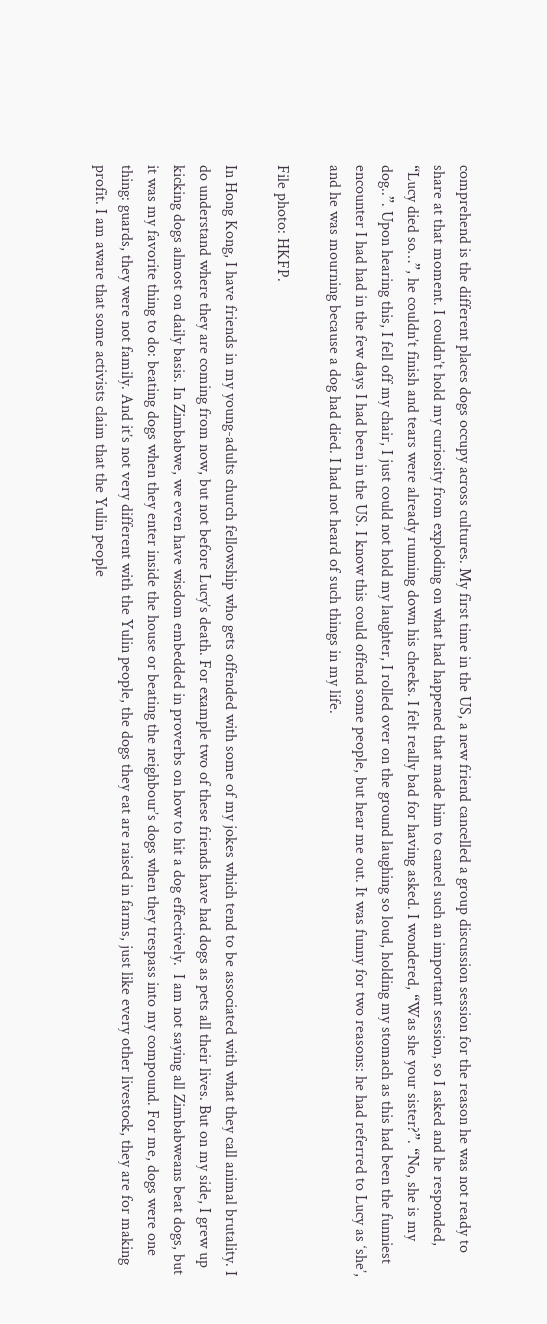comprehend is the different places dogs occupy across cultures. My first time in the US, a new friend cancelled a group discussion session for the reason he was not ready to share at that moment. I couldn’t hold my curiosity from exploding on what had happened that made him to cancel such an important session, so I asked and he responded, “Lucy died so…”, he couldn’t finish and tears were already running down his cheeks. I felt really bad for having asked. I wondered, “Was she your sister?”. “No, she is my dog..”. Upon hearing this, I fell off my chair, I just could not hold my laughter, I rolled over on the ground laughing so loud, holding my stomach as this had been the funniest encounter I had had in the few days I had been in the US. I know this could offend some people, but hear me out. It was funny for two reasons: he had referred to Lucy as ‘she’, and he was mourning because a dog had died. I had not heard of such things in my life.

File photo: HKFP.

In Hong Kong, I have friends in my young-adults church fellowship who gets offended with some of my jokes which tend to be associated with what they call animal brutality. I do understand where they are coming from now, but not before Lucy’s death. For example two of these friends have had dogs as pets all their lives. But on my side, I grew up kicking dogs almost on daily basis. In Zimbabwe, we even have wisdom embedded in proverbs on how to hit a dog effectively.  I am not saying all Zimbabweans beat dogs, but it was my favorite thing to do: beating dogs when they enter inside the house or beating the neighbour’s dogs when they trespass into my compound. For me, dogs were one thing: guards, they were not family. And it’s not very different with the Yulin people, the dogs they eat are raised in farms, just like every other livestock, they are for making profit. I am aware that some activists claim that the Yulin people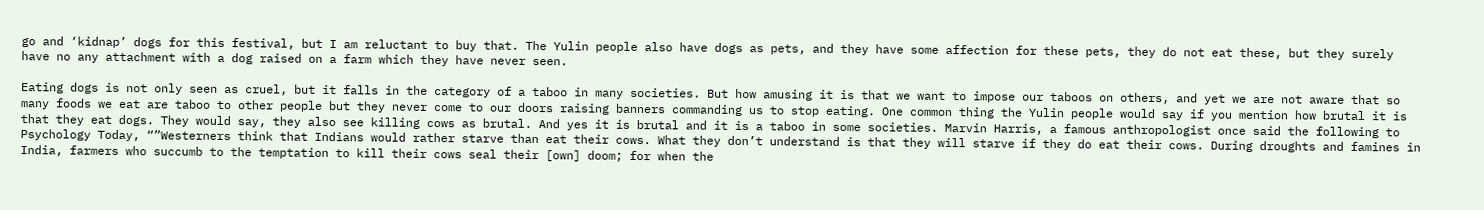go and ‘kidnap’ dogs for this festival, but I am reluctant to buy that. The Yulin people also have dogs as pets, and they have some affection for these pets, they do not eat these, but they surely have no any attachment with a dog raised on a farm which they have never seen.

Eating dogs is not only seen as cruel, but it falls in the category of a taboo in many societies. But how amusing it is that we want to impose our taboos on others, and yet we are not aware that so many foods we eat are taboo to other people but they never come to our doors raising banners commanding us to stop eating. One common thing the Yulin people would say if you mention how brutal it is that they eat dogs. They would say, they also see killing cows as brutal. And yes it is brutal and it is a taboo in some societies. Marvin Harris, a famous anthropologist once said the following to Psychology Today, “”Westerners think that Indians would rather starve than eat their cows. What they don’t understand is that they will starve if they do eat their cows. During droughts and famines in India, farmers who succumb to the temptation to kill their cows seal their [own] doom; for when the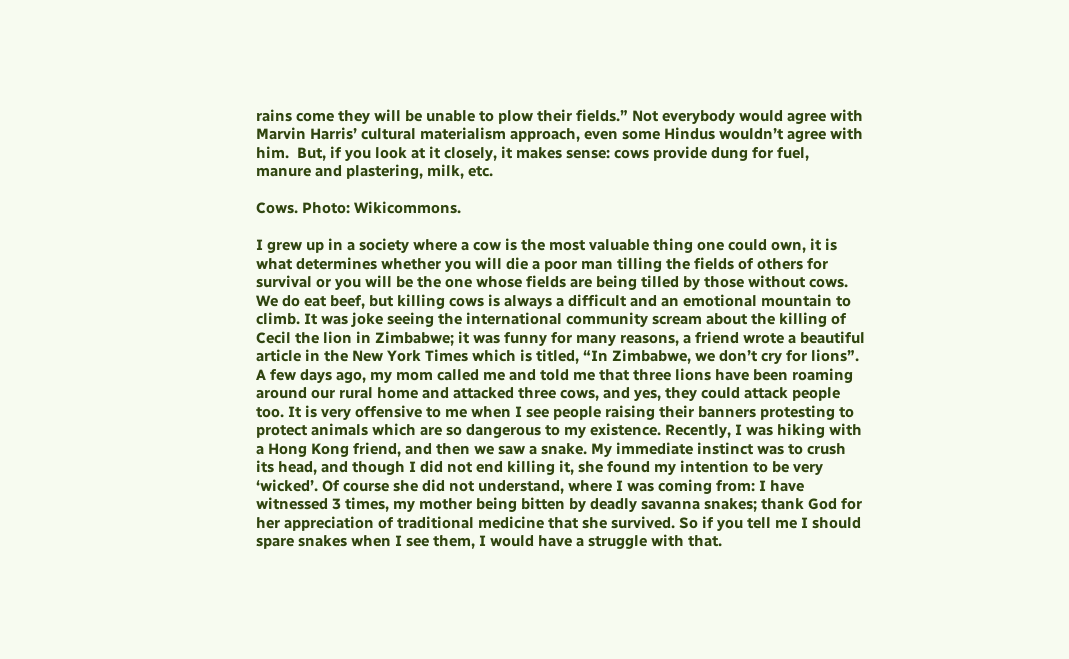rains come they will be unable to plow their fields.” Not everybody would agree with Marvin Harris’ cultural materialism approach, even some Hindus wouldn’t agree with him.  But, if you look at it closely, it makes sense: cows provide dung for fuel, manure and plastering, milk, etc.

Cows. Photo: Wikicommons.

I grew up in a society where a cow is the most valuable thing one could own, it is what determines whether you will die a poor man tilling the fields of others for survival or you will be the one whose fields are being tilled by those without cows. We do eat beef, but killing cows is always a difficult and an emotional mountain to climb. It was joke seeing the international community scream about the killing of Cecil the lion in Zimbabwe; it was funny for many reasons, a friend wrote a beautiful article in the New York Times which is titled, “In Zimbabwe, we don’t cry for lions”.  A few days ago, my mom called me and told me that three lions have been roaming around our rural home and attacked three cows, and yes, they could attack people too. It is very offensive to me when I see people raising their banners protesting to protect animals which are so dangerous to my existence. Recently, I was hiking with a Hong Kong friend, and then we saw a snake. My immediate instinct was to crush its head, and though I did not end killing it, she found my intention to be very ‘wicked’. Of course she did not understand, where I was coming from: I have witnessed 3 times, my mother being bitten by deadly savanna snakes; thank God for her appreciation of traditional medicine that she survived. So if you tell me I should spare snakes when I see them, I would have a struggle with that.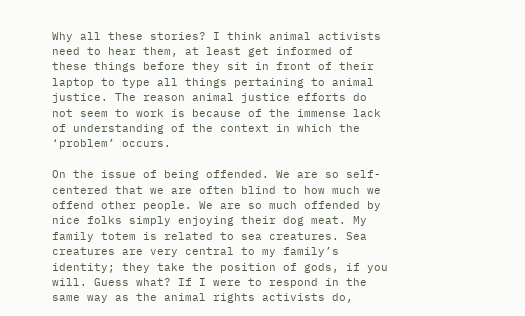Why all these stories? I think animal activists need to hear them, at least get informed of these things before they sit in front of their laptop to type all things pertaining to animal justice. The reason animal justice efforts do not seem to work is because of the immense lack of understanding of the context in which the ‘problem’ occurs.

On the issue of being offended. We are so self-centered that we are often blind to how much we offend other people. We are so much offended by nice folks simply enjoying their dog meat. My family totem is related to sea creatures. Sea creatures are very central to my family’s identity; they take the position of gods, if you will. Guess what? If I were to respond in the same way as the animal rights activists do,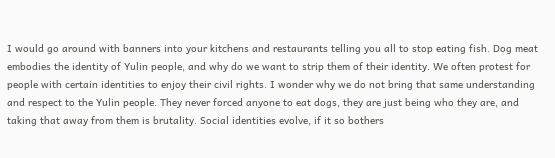I would go around with banners into your kitchens and restaurants telling you all to stop eating fish. Dog meat embodies the identity of Yulin people, and why do we want to strip them of their identity. We often protest for people with certain identities to enjoy their civil rights. I wonder why we do not bring that same understanding and respect to the Yulin people. They never forced anyone to eat dogs, they are just being who they are, and taking that away from them is brutality. Social identities evolve, if it so bothers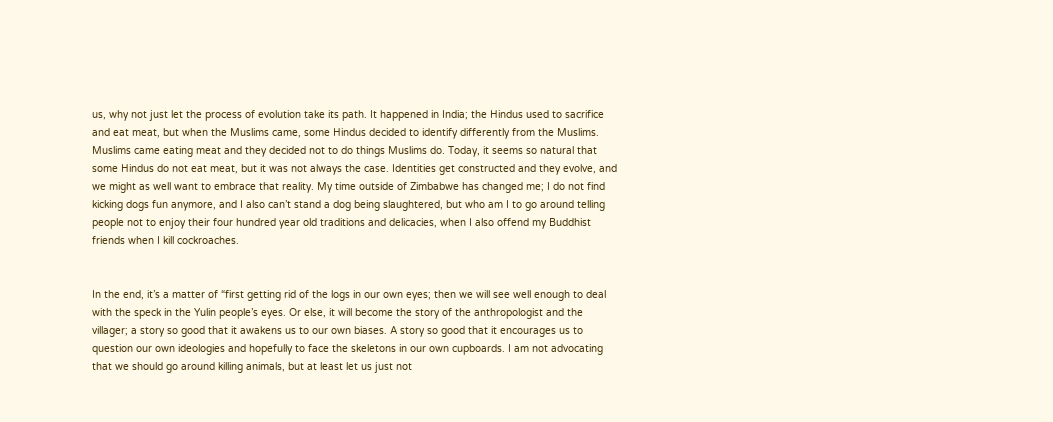us, why not just let the process of evolution take its path. It happened in India; the Hindus used to sacrifice and eat meat, but when the Muslims came, some Hindus decided to identify differently from the Muslims. Muslims came eating meat and they decided not to do things Muslims do. Today, it seems so natural that some Hindus do not eat meat, but it was not always the case. Identities get constructed and they evolve, and we might as well want to embrace that reality. My time outside of Zimbabwe has changed me; I do not find kicking dogs fun anymore, and I also can’t stand a dog being slaughtered, but who am I to go around telling people not to enjoy their four hundred year old traditions and delicacies, when I also offend my Buddhist friends when I kill cockroaches.


In the end, it’s a matter of “first getting rid of the logs in our own eyes; then we will see well enough to deal with the speck in the Yulin people’s eyes. Or else, it will become the story of the anthropologist and the villager; a story so good that it awakens us to our own biases. A story so good that it encourages us to question our own ideologies and hopefully to face the skeletons in our own cupboards. I am not advocating that we should go around killing animals, but at least let us just not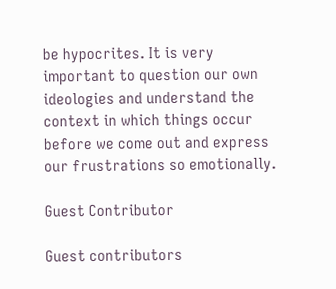be hypocrites. It is very important to question our own ideologies and understand the context in which things occur before we come out and express our frustrations so emotionally.

Guest Contributor

Guest contributors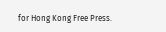for Hong Kong Free Press.